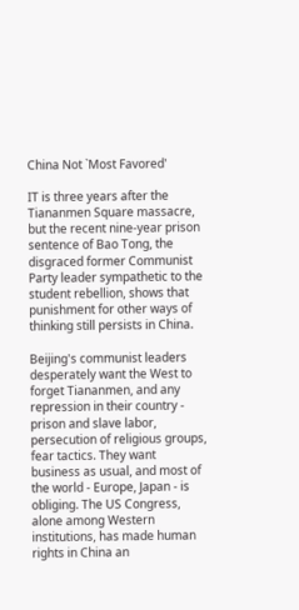China Not `Most Favored'

IT is three years after the Tiananmen Square massacre, but the recent nine-year prison sentence of Bao Tong, the disgraced former Communist Party leader sympathetic to the student rebellion, shows that punishment for other ways of thinking still persists in China.

Beijing's communist leaders desperately want the West to forget Tiananmen, and any repression in their country - prison and slave labor, persecution of religious groups, fear tactics. They want business as usual, and most of the world - Europe, Japan - is obliging. The US Congress, alone among Western institutions, has made human rights in China an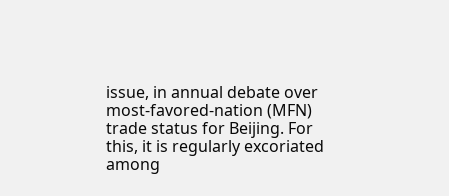issue, in annual debate over most-favored-nation (MFN) trade status for Beijing. For this, it is regularly excoriated among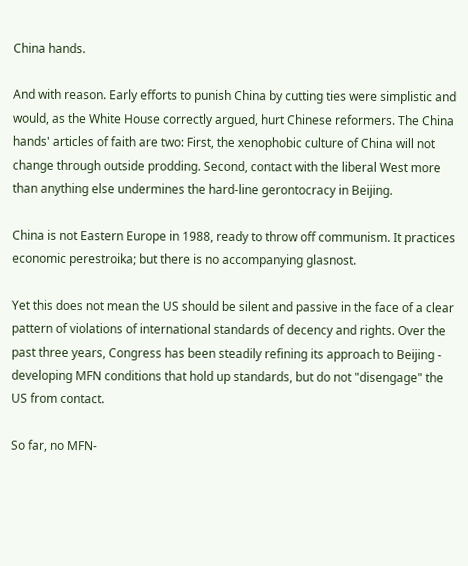China hands.

And with reason. Early efforts to punish China by cutting ties were simplistic and would, as the White House correctly argued, hurt Chinese reformers. The China hands' articles of faith are two: First, the xenophobic culture of China will not change through outside prodding. Second, contact with the liberal West more than anything else undermines the hard-line gerontocracy in Beijing.

China is not Eastern Europe in 1988, ready to throw off communism. It practices economic perestroika; but there is no accompanying glasnost.

Yet this does not mean the US should be silent and passive in the face of a clear pattern of violations of international standards of decency and rights. Over the past three years, Congress has been steadily refining its approach to Beijing - developing MFN conditions that hold up standards, but do not "disengage" the US from contact.

So far, no MFN-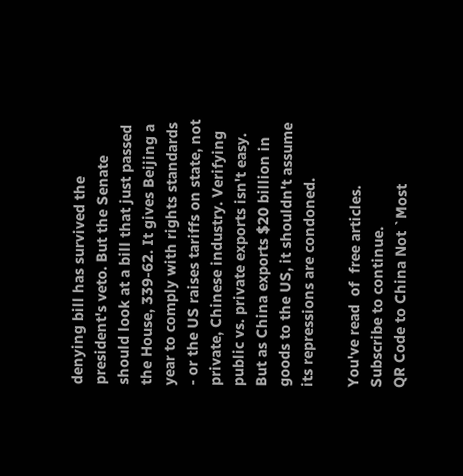denying bill has survived the president's veto. But the Senate should look at a bill that just passed the House, 339-62. It gives Beijing a year to comply with rights standards - or the US raises tariffs on state, not private, Chinese industry. Verifying public vs. private exports isn't easy. But as China exports $20 billion in goods to the US, it shouldn't assume its repressions are condoned.

You've read  of  free articles. Subscribe to continue.
QR Code to China Not `Most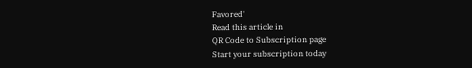Favored'
Read this article in
QR Code to Subscription page
Start your subscription today